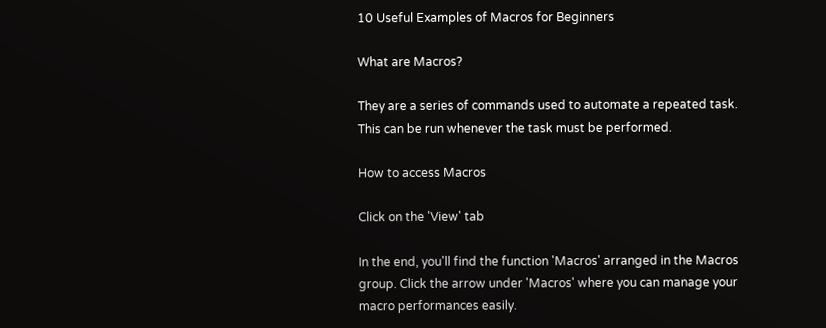10 Useful Examples of Macros for Beginners

What are Macros?

They are a series of commands used to automate a repeated task. This can be run whenever the task must be performed.

How to access Macros

Click on the 'View' tab

In the end, you'll find the function 'Macros' arranged in the Macros group. Click the arrow under 'Macros' where you can manage your macro performances easily.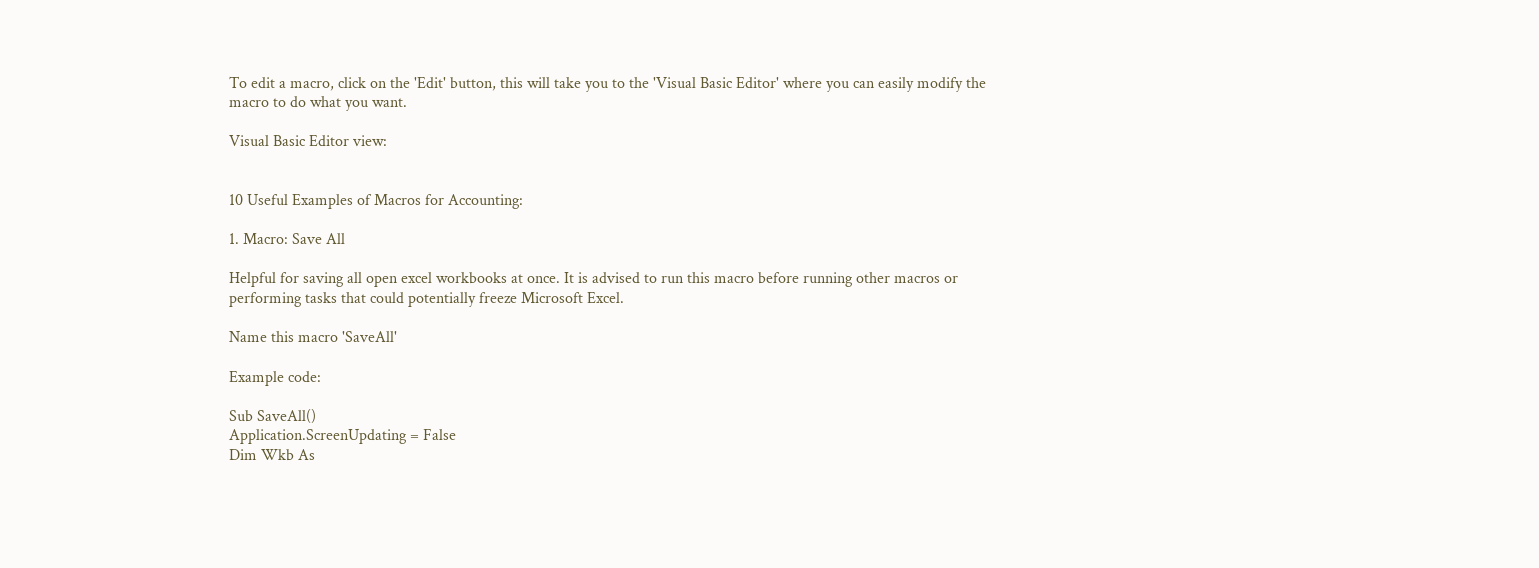To edit a macro, click on the 'Edit' button, this will take you to the 'Visual Basic Editor' where you can easily modify the macro to do what you want.

Visual Basic Editor view:


10 Useful Examples of Macros for Accounting:

1. Macro: Save All

Helpful for saving all open excel workbooks at once. It is advised to run this macro before running other macros or performing tasks that could potentially freeze Microsoft Excel.

Name this macro 'SaveAll'

Example code:

Sub SaveAll()
Application.ScreenUpdating = False
Dim Wkb As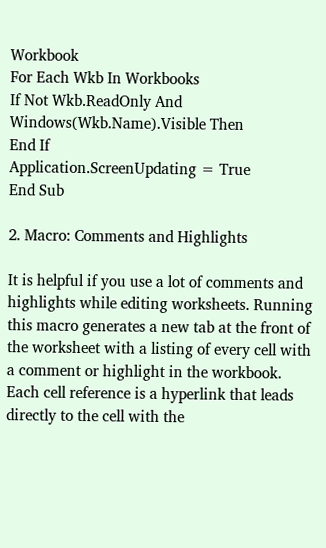Workbook
For Each Wkb In Workbooks
If Not Wkb.ReadOnly And Windows(Wkb.Name).Visible Then
End If
Application.ScreenUpdating = True
End Sub

2. Macro: Comments and Highlights

It is helpful if you use a lot of comments and highlights while editing worksheets. Running this macro generates a new tab at the front of the worksheet with a listing of every cell with a comment or highlight in the workbook. Each cell reference is a hyperlink that leads directly to the cell with the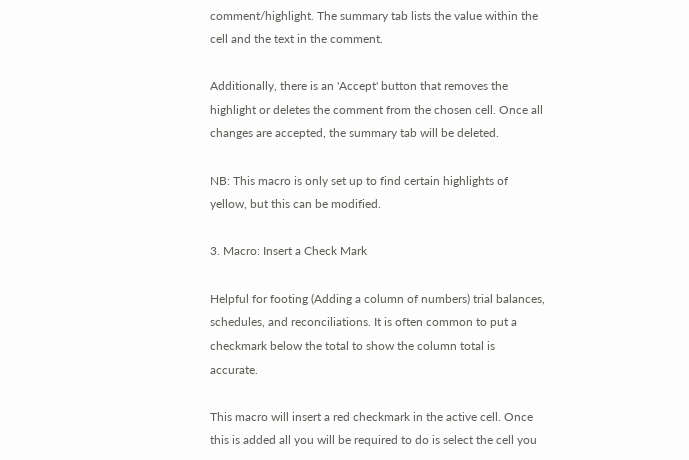comment/highlight. The summary tab lists the value within the cell and the text in the comment.

Additionally, there is an 'Accept' button that removes the highlight or deletes the comment from the chosen cell. Once all changes are accepted, the summary tab will be deleted.

NB: This macro is only set up to find certain highlights of yellow, but this can be modified.

3. Macro: Insert a Check Mark

Helpful for footing (Adding a column of numbers) trial balances, schedules, and reconciliations. It is often common to put a checkmark below the total to show the column total is accurate.

This macro will insert a red checkmark in the active cell. Once this is added all you will be required to do is select the cell you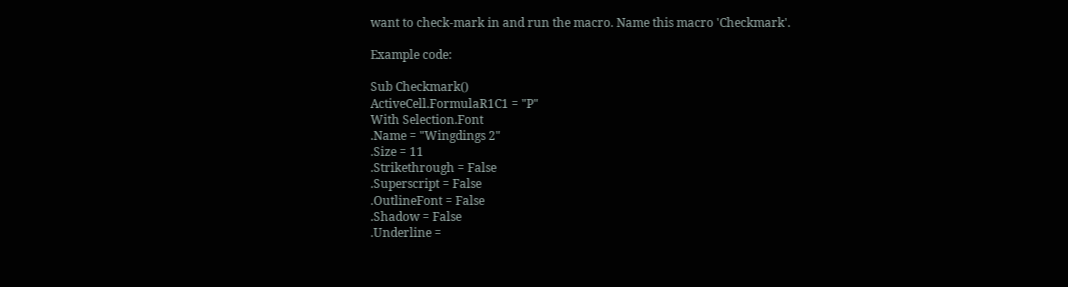want to check-mark in and run the macro. Name this macro 'Checkmark'.

Example code:

Sub Checkmark()
ActiveCell.FormulaR1C1 = "P"
With Selection.Font
.Name = "Wingdings 2"
.Size = 11
.Strikethrough = False
.Superscript = False
.OutlineFont = False
.Shadow = False
.Underline =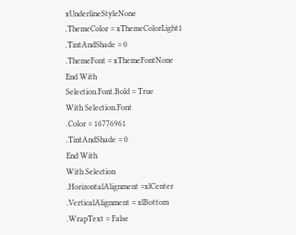xUnderlineStyleNone
.ThemeColor = xThemeColorLight1
.TintAndShade = 0
.ThemeFont = xThemeFontNone
End With
Selection.Font.Bold = True
With Selection.Font
.Color = 16776961
.TintAndShade = 0
End With
With Selection
.HorizontalAlignment =xlCenter
.VerticalAlignment = xlBottom
.WrapText = False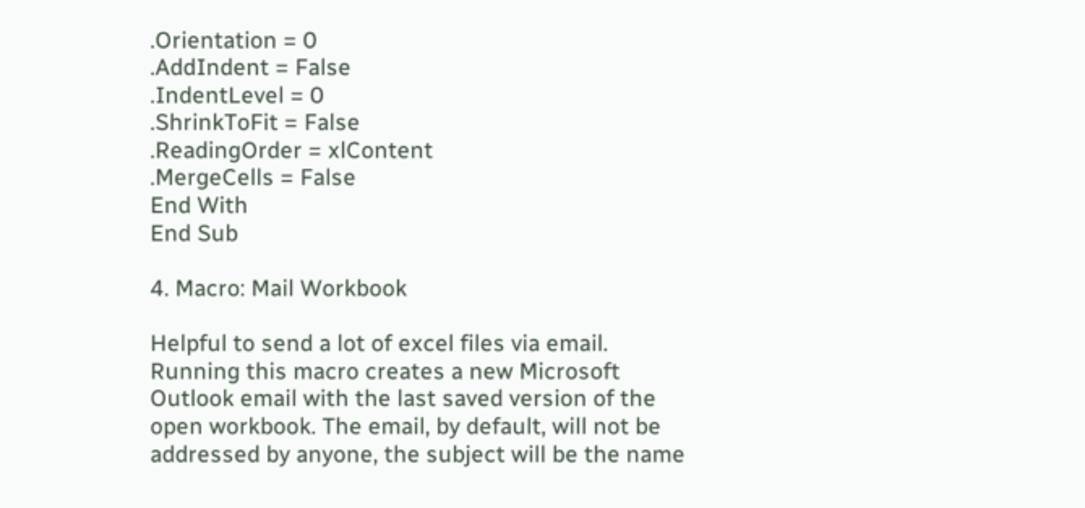.Orientation = 0
.AddIndent = False
.IndentLevel = 0
.ShrinkToFit = False
.ReadingOrder = xlContent
.MergeCells = False
End With
End Sub

4. Macro: Mail Workbook

Helpful to send a lot of excel files via email. Running this macro creates a new Microsoft Outlook email with the last saved version of the open workbook. The email, by default, will not be addressed by anyone, the subject will be the name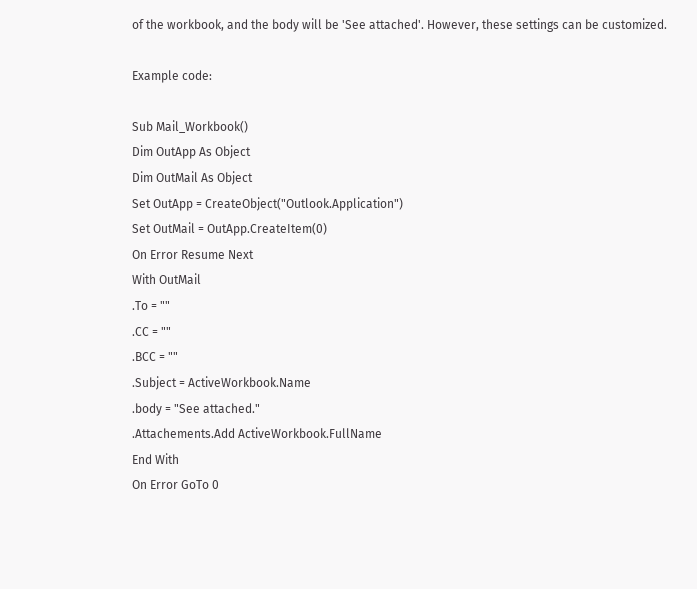of the workbook, and the body will be 'See attached'. However, these settings can be customized.

Example code:

Sub Mail_Workbook()
Dim OutApp As Object
Dim OutMail As Object
Set OutApp = CreateObject("Outlook.Application")
Set OutMail = OutApp.CreateItem(0)
On Error Resume Next
With OutMail
.To = ""
.CC = ""
.BCC = ""
.Subject = ActiveWorkbook.Name
.body = "See attached."
.Attachements.Add ActiveWorkbook.FullName
End With
On Error GoTo 0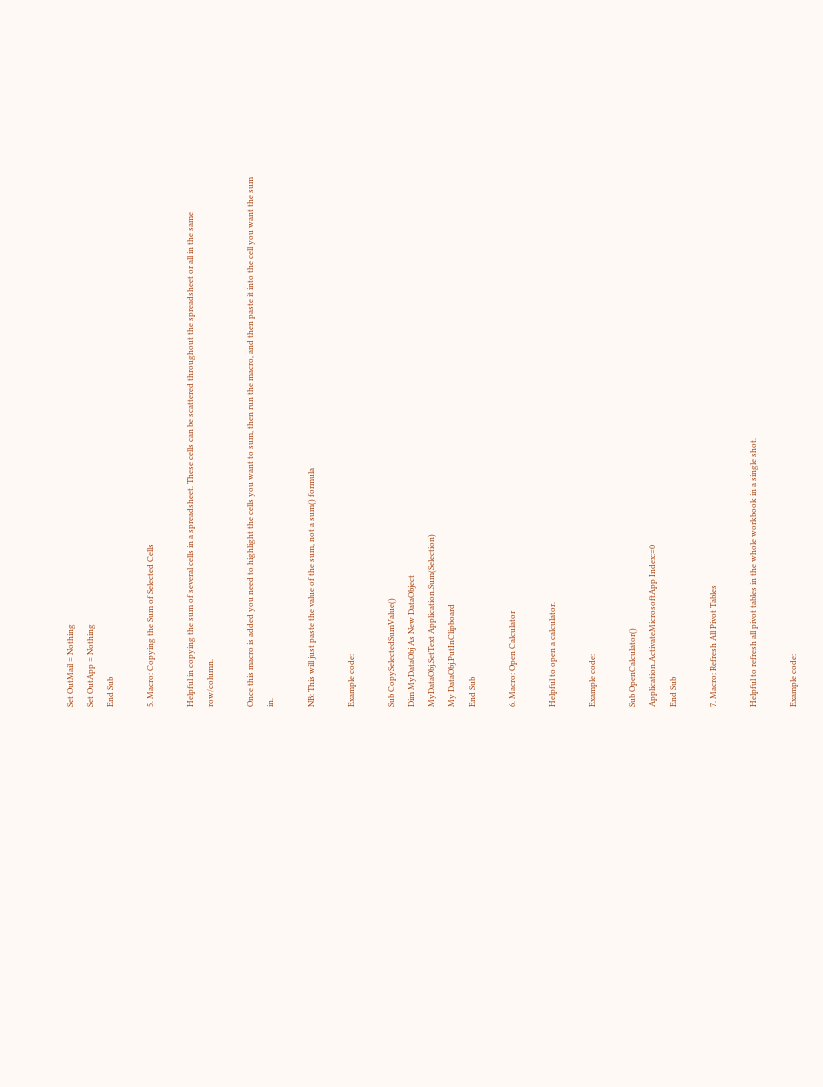Set OutMail = Nothing
Set OutApp = Nothing
End Sub

5. Macro: Copying the Sum of Selected Cells

Helpful in copying the sum of several cells in a spreadsheet. These cells can be scattered throughout the spreadsheet or all in the same row/column.

Once this macro is added you need to highlight the cells you want to sum, then run the macro, and then paste it into the cell you want the sum in.

NB: This will just paste the value of the sum, not a sum() formula

Example code:

Sub CopySelectedSumValue()
Dim MyDataObj As New DataObject
MyDataObj.SetText Application.Sum(Selection)
My DataObj.PutInClipboard
End Sub

6. Macro: Open Calculator

Helpful to open a calculator.

Example code:

Sub OpenCalculator()
Application.ActivateMicrosoftApp Index:=0
End Sub

7. Macro: Refresh All Pivot Tables

Helpful to refresh all pivot tables in the whole workbook in a single shot.

Example code: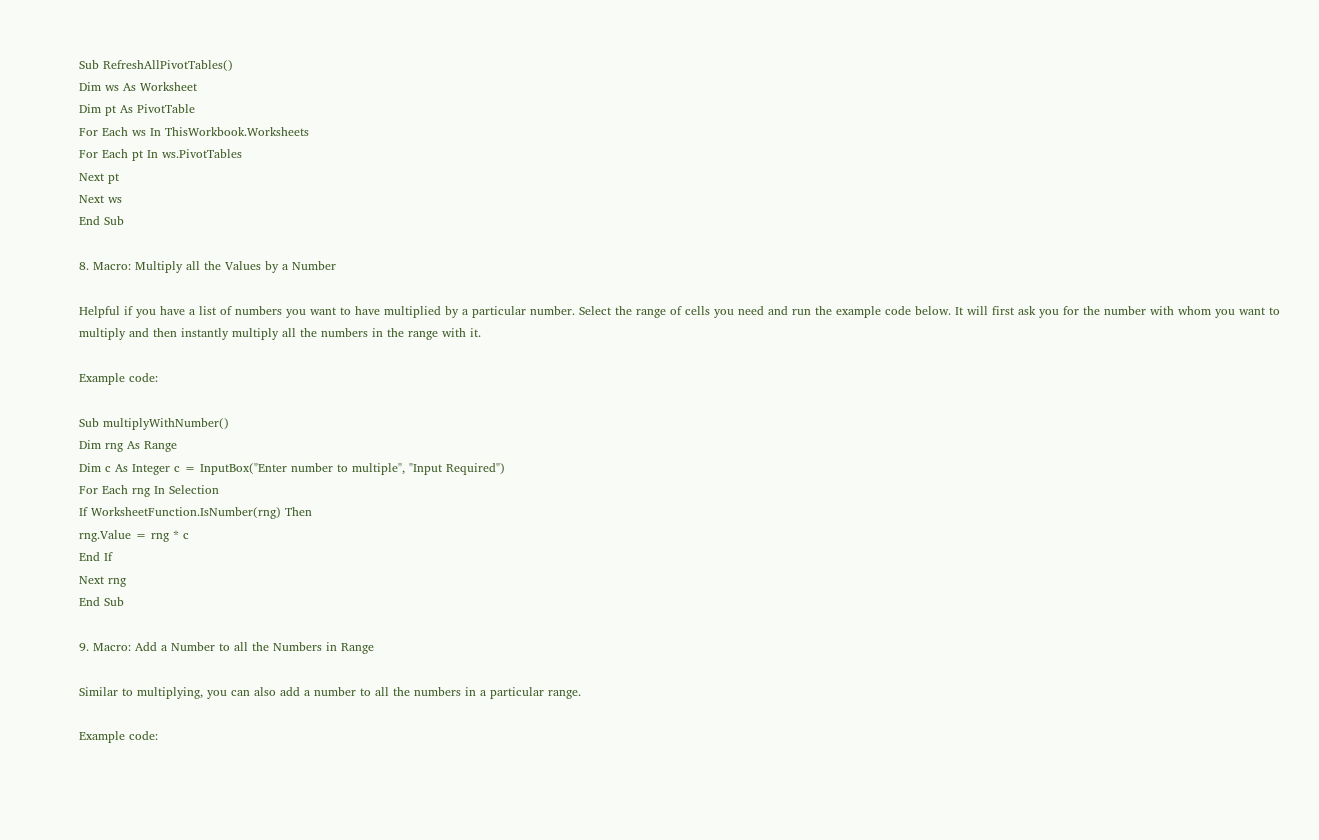Sub RefreshAllPivotTables()
Dim ws As Worksheet
Dim pt As PivotTable
For Each ws In ThisWorkbook.Worksheets
For Each pt In ws.PivotTables
Next pt
Next ws
End Sub

8. Macro: Multiply all the Values by a Number

Helpful if you have a list of numbers you want to have multiplied by a particular number. Select the range of cells you need and run the example code below. It will first ask you for the number with whom you want to multiply and then instantly multiply all the numbers in the range with it.

Example code:

Sub multiplyWithNumber()
Dim rng As Range
Dim c As Integer c = InputBox("Enter number to multiple", "Input Required")
For Each rng In Selection
If WorksheetFunction.IsNumber(rng) Then
rng.Value = rng * c
End If
Next rng
End Sub

9. Macro: Add a Number to all the Numbers in Range

Similar to multiplying, you can also add a number to all the numbers in a particular range.

Example code: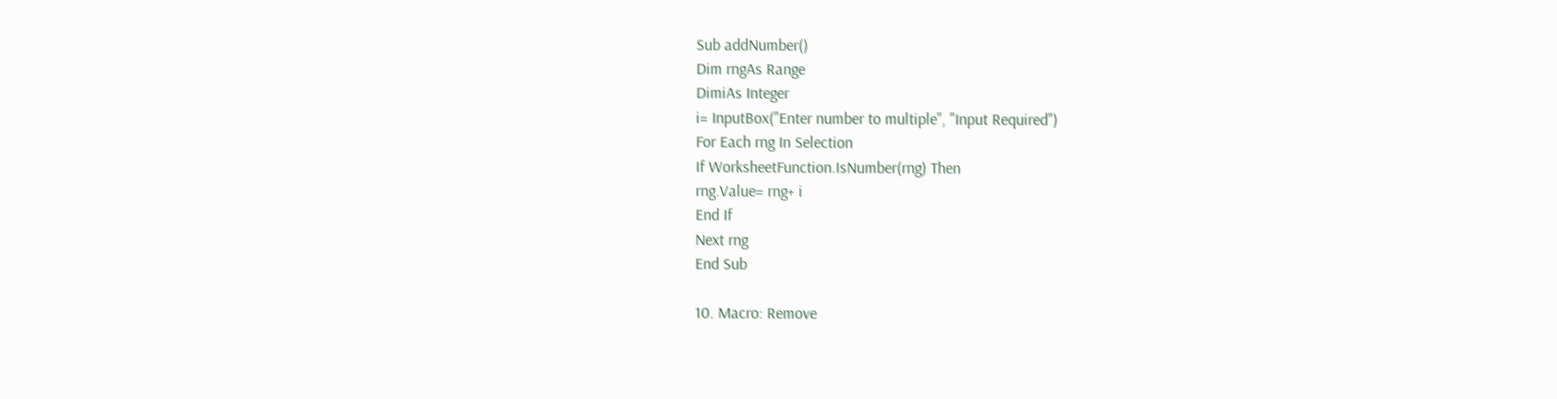Sub addNumber()
Dim rngAs Range
DimiAs Integer
i= InputBox("Enter number to multiple", "Input Required")
For Each rng In Selection
If WorksheetFunction.IsNumber(rng) Then
rng.Value= rng+ i
End If
Next rng
End Sub

10. Macro: Remove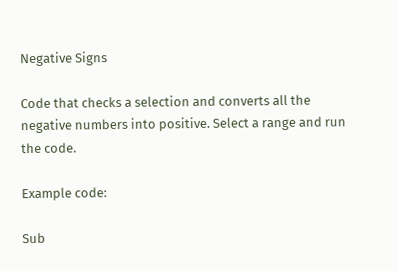Negative Signs

Code that checks a selection and converts all the negative numbers into positive. Select a range and run the code.

Example code:

Sub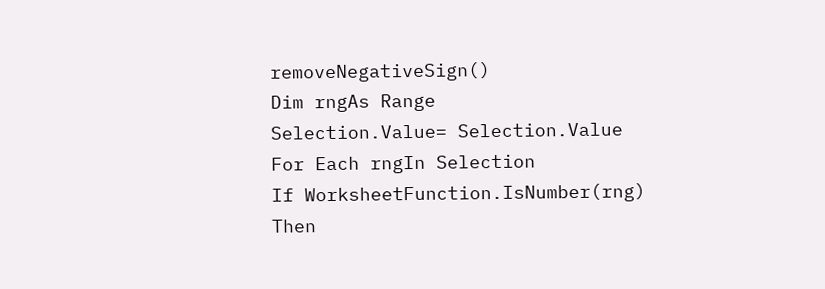removeNegativeSign()
Dim rngAs Range
Selection.Value= Selection.Value
For Each rngIn Selection
If WorksheetFunction.IsNumber(rng)
Then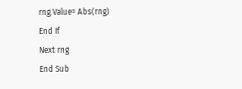rng.Value= Abs(rng)
End If
Next rng
End Sub